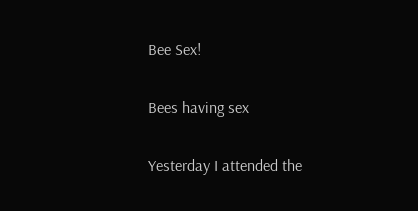Bee Sex!

Bees having sex

Yesterday I attended the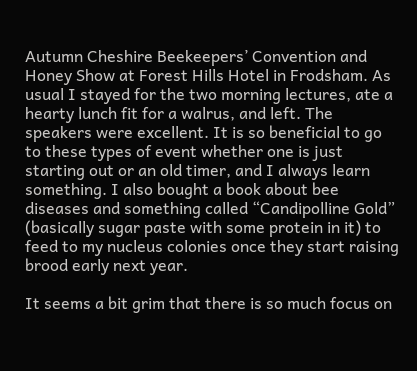Autumn Cheshire Beekeepers’ Convention and Honey Show at Forest Hills Hotel in Frodsham. As usual I stayed for the two morning lectures, ate a hearty lunch fit for a walrus, and left. The speakers were excellent. It is so beneficial to go to these types of event whether one is just starting out or an old timer, and I always learn something. I also bought a book about bee diseases and something called “Candipolline Gold” (basically sugar paste with some protein in it) to feed to my nucleus colonies once they start raising brood early next year.

It seems a bit grim that there is so much focus on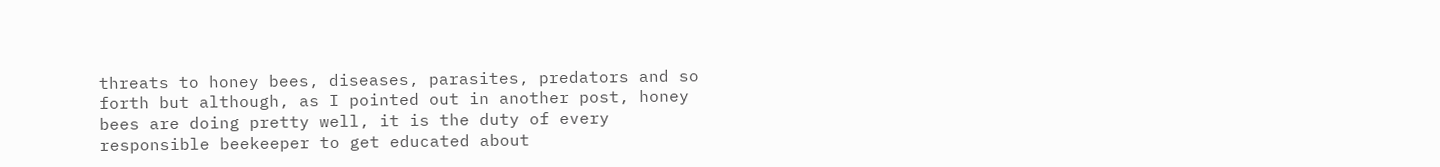threats to honey bees, diseases, parasites, predators and so forth but although, as I pointed out in another post, honey bees are doing pretty well, it is the duty of every responsible beekeeper to get educated about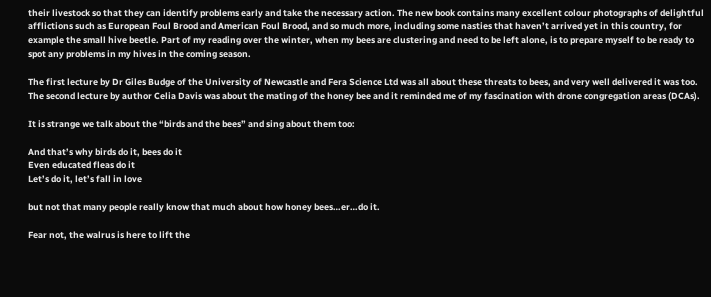their livestock so that they can identify problems early and take the necessary action. The new book contains many excellent colour photographs of delightful afflictions such as European Foul Brood and American Foul Brood, and so much more, including some nasties that haven’t arrived yet in this country, for example the small hive beetle. Part of my reading over the winter, when my bees are clustering and need to be left alone, is to prepare myself to be ready to spot any problems in my hives in the coming season.

The first lecture by Dr Giles Budge of the University of Newcastle and Fera Science Ltd was all about these threats to bees, and very well delivered it was too. The second lecture by author Celia Davis was about the mating of the honey bee and it reminded me of my fascination with drone congregation areas (DCAs).

It is strange we talk about the “birds and the bees” and sing about them too:

And that’s why birds do it, bees do it
Even educated fleas do it
Let’s do it, let’s fall in love

but not that many people really know that much about how honey bees…er…do it.

Fear not, the walrus is here to lift the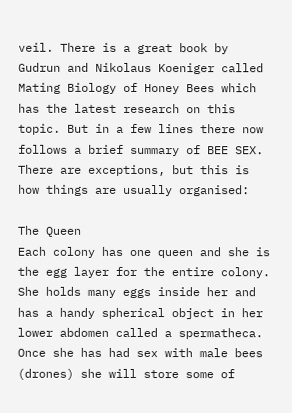veil. There is a great book by Gudrun and Nikolaus Koeniger called Mating Biology of Honey Bees which has the latest research on this topic. But in a few lines there now follows a brief summary of BEE SEX. There are exceptions, but this is how things are usually organised:

The Queen
Each colony has one queen and she is the egg layer for the entire colony. She holds many eggs inside her and has a handy spherical object in her lower abdomen called a spermatheca. Once she has had sex with male bees (drones) she will store some of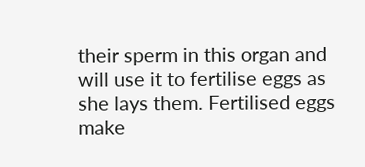their sperm in this organ and will use it to fertilise eggs as she lays them. Fertilised eggs make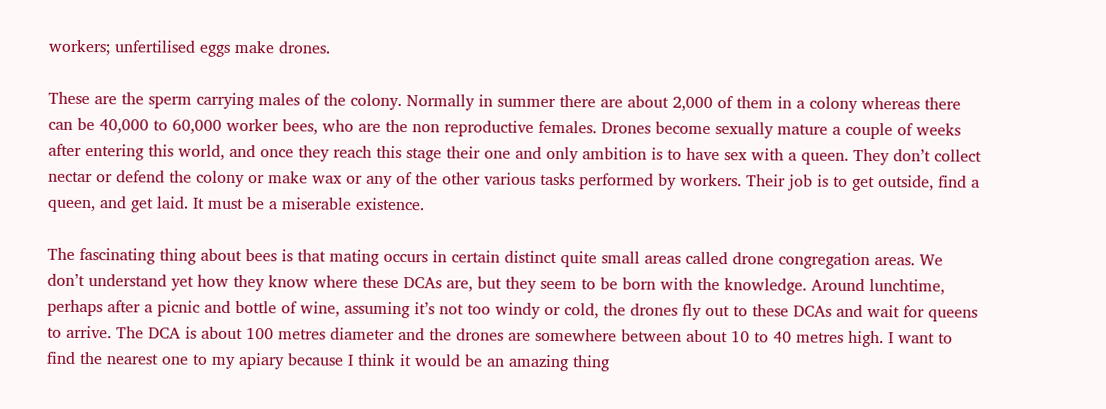workers; unfertilised eggs make drones.

These are the sperm carrying males of the colony. Normally in summer there are about 2,000 of them in a colony whereas there can be 40,000 to 60,000 worker bees, who are the non reproductive females. Drones become sexually mature a couple of weeks after entering this world, and once they reach this stage their one and only ambition is to have sex with a queen. They don’t collect nectar or defend the colony or make wax or any of the other various tasks performed by workers. Their job is to get outside, find a queen, and get laid. It must be a miserable existence.

The fascinating thing about bees is that mating occurs in certain distinct quite small areas called drone congregation areas. We don’t understand yet how they know where these DCAs are, but they seem to be born with the knowledge. Around lunchtime, perhaps after a picnic and bottle of wine, assuming it’s not too windy or cold, the drones fly out to these DCAs and wait for queens to arrive. The DCA is about 100 metres diameter and the drones are somewhere between about 10 to 40 metres high. I want to find the nearest one to my apiary because I think it would be an amazing thing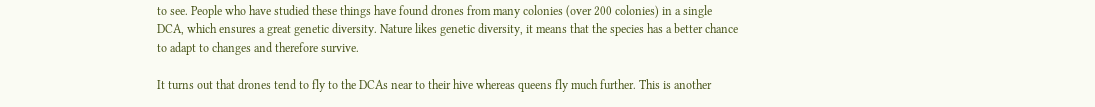to see. People who have studied these things have found drones from many colonies (over 200 colonies) in a single DCA, which ensures a great genetic diversity. Nature likes genetic diversity, it means that the species has a better chance to adapt to changes and therefore survive.

It turns out that drones tend to fly to the DCAs near to their hive whereas queens fly much further. This is another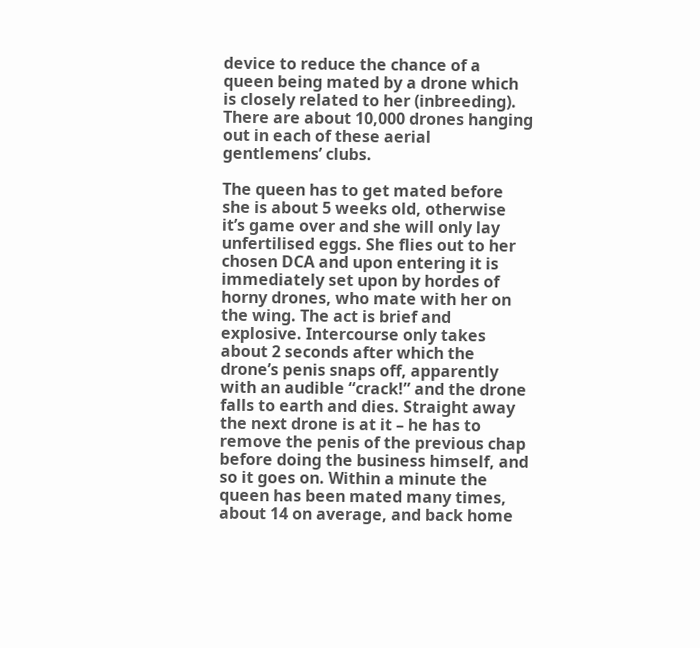device to reduce the chance of a queen being mated by a drone which is closely related to her (inbreeding). There are about 10,000 drones hanging out in each of these aerial gentlemens’ clubs.

The queen has to get mated before she is about 5 weeks old, otherwise it’s game over and she will only lay unfertilised eggs. She flies out to her chosen DCA and upon entering it is immediately set upon by hordes of horny drones, who mate with her on the wing. The act is brief and explosive. Intercourse only takes about 2 seconds after which the drone’s penis snaps off, apparently with an audible “crack!” and the drone falls to earth and dies. Straight away the next drone is at it – he has to remove the penis of the previous chap before doing the business himself, and so it goes on. Within a minute the queen has been mated many times, about 14 on average, and back home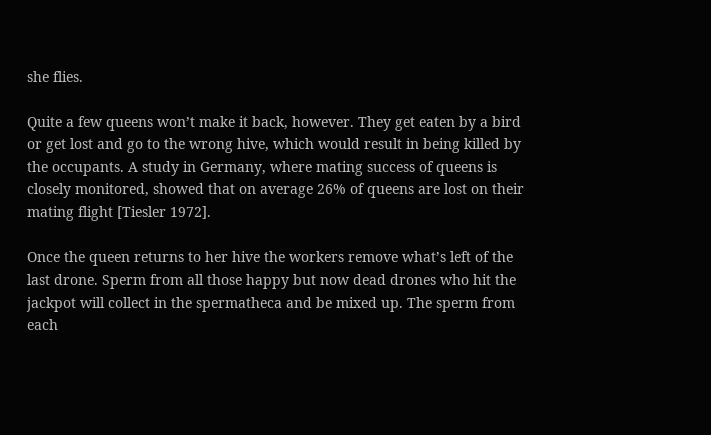she flies.

Quite a few queens won’t make it back, however. They get eaten by a bird or get lost and go to the wrong hive, which would result in being killed by the occupants. A study in Germany, where mating success of queens is closely monitored, showed that on average 26% of queens are lost on their mating flight [Tiesler 1972].

Once the queen returns to her hive the workers remove what’s left of the last drone. Sperm from all those happy but now dead drones who hit the jackpot will collect in the spermatheca and be mixed up. The sperm from each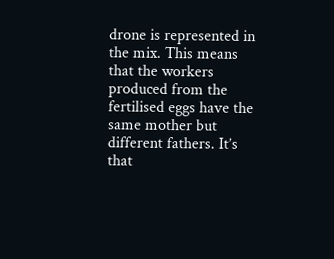drone is represented in the mix. This means that the workers produced from the fertilised eggs have the same mother but different fathers. It’s that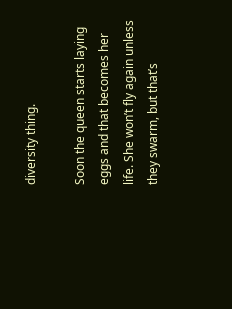diversity thing.

Soon the queen starts laying eggs and that becomes her life. She won’t fly again unless they swarm, but that’s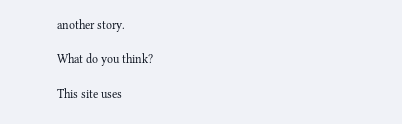another story.

What do you think?

This site uses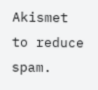Akismet to reduce spam.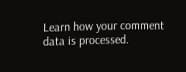Learn how your comment data is processed.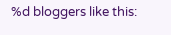%d bloggers like this: